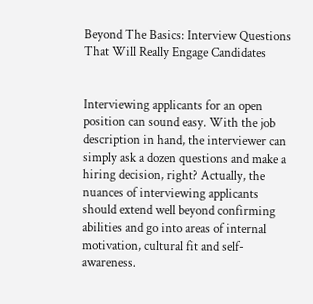Beyond The Basics: Interview Questions That Will Really Engage Candidates


Interviewing applicants for an open position can sound easy. With the job description in hand, the interviewer can simply ask a dozen questions and make a hiring decision, right? Actually, the nuances of interviewing applicants should extend well beyond confirming abilities and go into areas of internal motivation, cultural fit and self-awareness.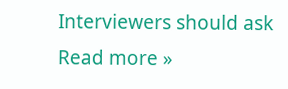Interviewers should ask Read more »